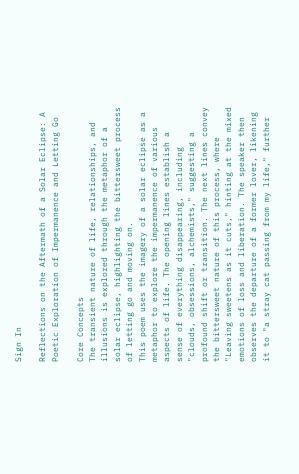Sign In

Reflections on the Aftermath of a Solar Eclipse: A Poetic Exploration of Impermanence and Letting Go

Core Concepts
The transient nature of life, relationships, and illusions is explored through the metaphor of a solar eclipse, highlighting the bittersweet process of letting go and moving on.
This poem uses the imagery of a solar eclipse as a metaphor to explore the impermanence of various aspects of life. The opening lines establish a sense of everything disappearing, including "clouds, obsessions, alchemists," suggesting a profound shift or transition. The next lines convey the bittersweet nature of this process, where "Leaving sweetens as it cuts," hinting at the mixed emotions of loss and liberation. The speaker then observes the departure of a former lover, likening it to "a stray cat passing from my life," further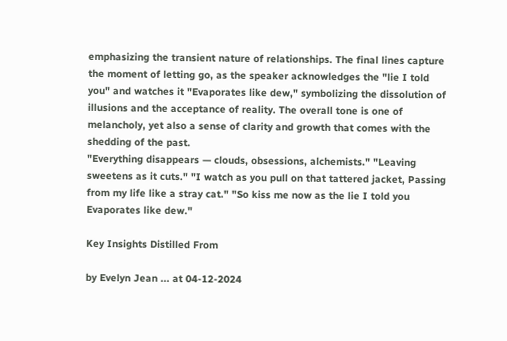emphasizing the transient nature of relationships. The final lines capture the moment of letting go, as the speaker acknowledges the "lie I told you" and watches it "Evaporates like dew," symbolizing the dissolution of illusions and the acceptance of reality. The overall tone is one of melancholy, yet also a sense of clarity and growth that comes with the shedding of the past.
"Everything disappears — clouds, obsessions, alchemists." "Leaving sweetens as it cuts." "I watch as you pull on that tattered jacket, Passing from my life like a stray cat." "So kiss me now as the lie I told you Evaporates like dew."

Key Insights Distilled From

by Evelyn Jean ... at 04-12-2024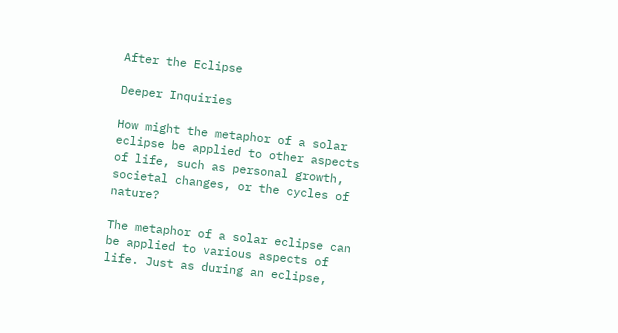After the Eclipse

Deeper Inquiries

How might the metaphor of a solar eclipse be applied to other aspects of life, such as personal growth, societal changes, or the cycles of nature?

The metaphor of a solar eclipse can be applied to various aspects of life. Just as during an eclipse,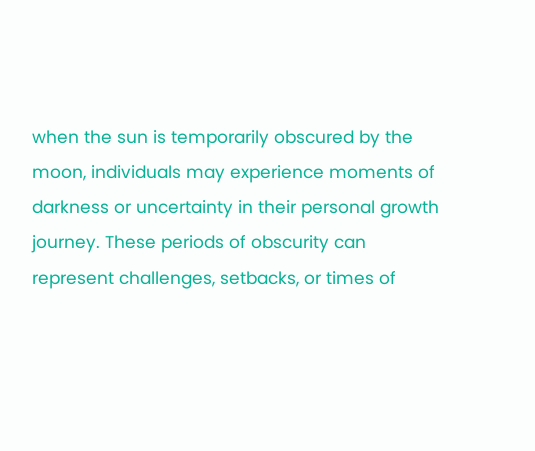when the sun is temporarily obscured by the moon, individuals may experience moments of darkness or uncertainty in their personal growth journey. These periods of obscurity can represent challenges, setbacks, or times of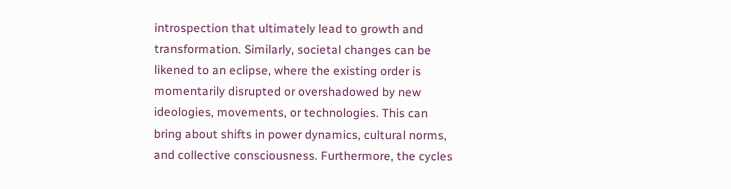introspection that ultimately lead to growth and transformation. Similarly, societal changes can be likened to an eclipse, where the existing order is momentarily disrupted or overshadowed by new ideologies, movements, or technologies. This can bring about shifts in power dynamics, cultural norms, and collective consciousness. Furthermore, the cycles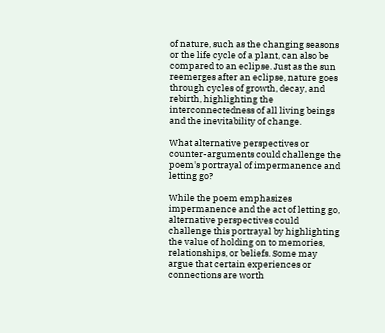of nature, such as the changing seasons or the life cycle of a plant, can also be compared to an eclipse. Just as the sun reemerges after an eclipse, nature goes through cycles of growth, decay, and rebirth, highlighting the interconnectedness of all living beings and the inevitability of change.

What alternative perspectives or counter-arguments could challenge the poem's portrayal of impermanence and letting go?

While the poem emphasizes impermanence and the act of letting go, alternative perspectives could challenge this portrayal by highlighting the value of holding on to memories, relationships, or beliefs. Some may argue that certain experiences or connections are worth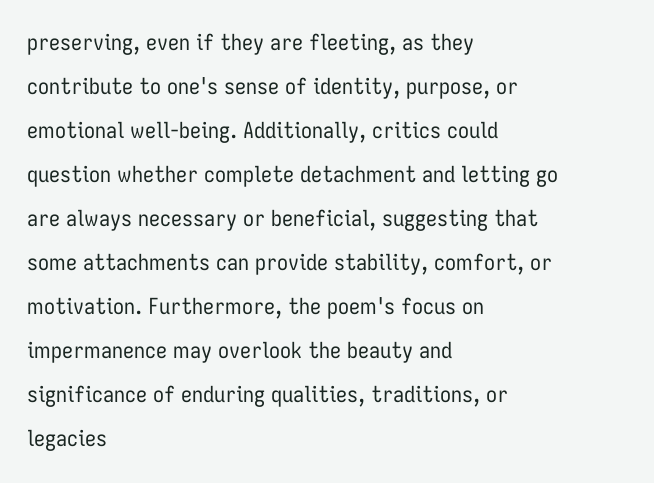preserving, even if they are fleeting, as they contribute to one's sense of identity, purpose, or emotional well-being. Additionally, critics could question whether complete detachment and letting go are always necessary or beneficial, suggesting that some attachments can provide stability, comfort, or motivation. Furthermore, the poem's focus on impermanence may overlook the beauty and significance of enduring qualities, traditions, or legacies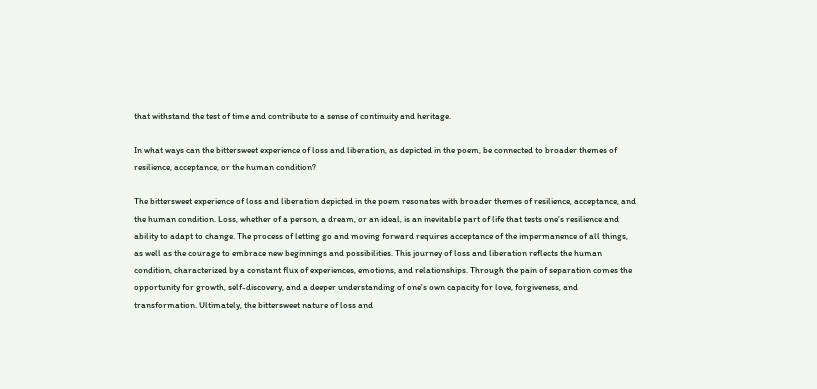that withstand the test of time and contribute to a sense of continuity and heritage.

In what ways can the bittersweet experience of loss and liberation, as depicted in the poem, be connected to broader themes of resilience, acceptance, or the human condition?

The bittersweet experience of loss and liberation depicted in the poem resonates with broader themes of resilience, acceptance, and the human condition. Loss, whether of a person, a dream, or an ideal, is an inevitable part of life that tests one's resilience and ability to adapt to change. The process of letting go and moving forward requires acceptance of the impermanence of all things, as well as the courage to embrace new beginnings and possibilities. This journey of loss and liberation reflects the human condition, characterized by a constant flux of experiences, emotions, and relationships. Through the pain of separation comes the opportunity for growth, self-discovery, and a deeper understanding of one's own capacity for love, forgiveness, and transformation. Ultimately, the bittersweet nature of loss and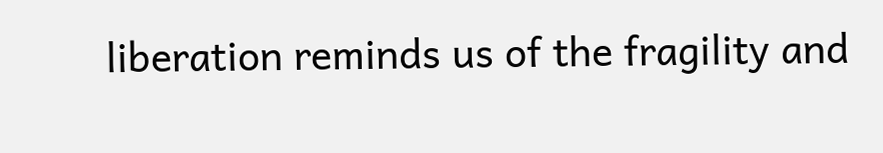liberation reminds us of the fragility and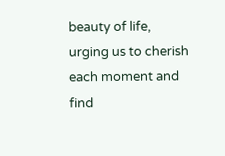beauty of life, urging us to cherish each moment and find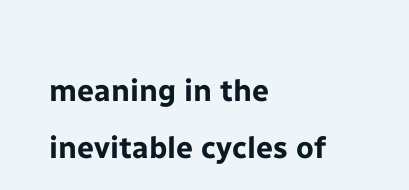meaning in the inevitable cycles of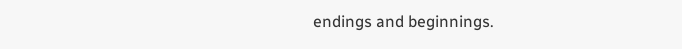endings and beginnings.